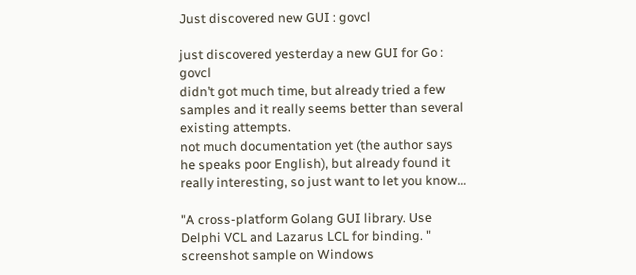Just discovered new GUI : govcl

just discovered yesterday a new GUI for Go : govcl
didn’t got much time, but already tried a few samples and it really seems better than several existing attempts.
not much documentation yet (the author says he speaks poor English), but already found it really interesting, so just want to let you know…

"A cross-platform Golang GUI library. Use Delphi VCL and Lazarus LCL for binding. "
screenshot sample on Windows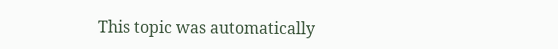This topic was automatically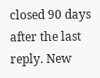closed 90 days after the last reply. New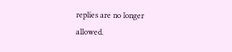replies are no longer allowed.